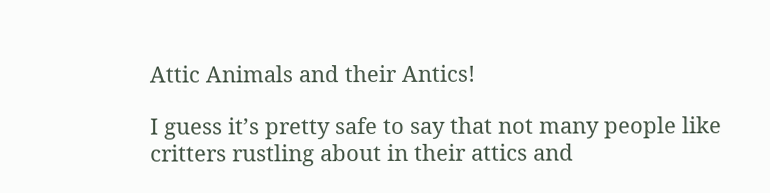Attic Animals and their Antics!

I guess it’s pretty safe to say that not many people like critters rustling about in their attics and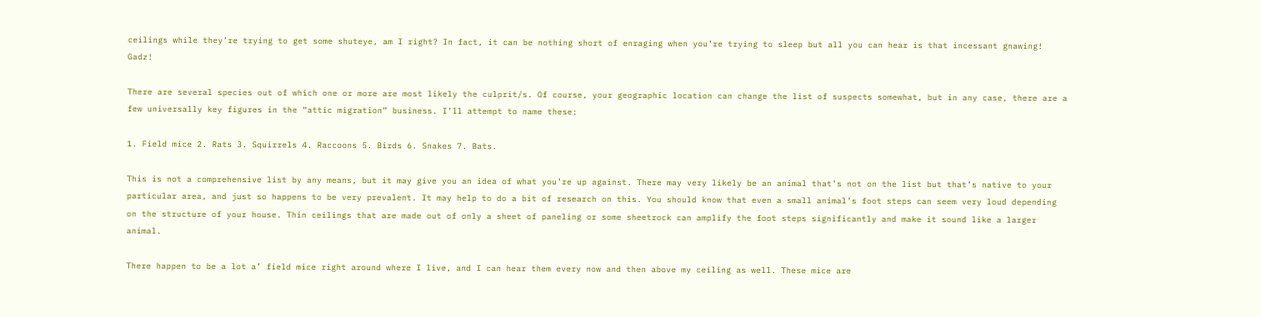ceilings while they’re trying to get some shuteye, am I right? In fact, it can be nothing short of enraging when you’re trying to sleep but all you can hear is that incessant gnawing! Gadz!

There are several species out of which one or more are most likely the culprit/s. Of course, your geographic location can change the list of suspects somewhat, but in any case, there are a few universally key figures in the “attic migration” business. I’ll attempt to name these:

1. Field mice 2. Rats 3. Squirrels 4. Raccoons 5. Birds 6. Snakes 7. Bats.

This is not a comprehensive list by any means, but it may give you an idea of what you’re up against. There may very likely be an animal that’s not on the list but that’s native to your particular area, and just so happens to be very prevalent. It may help to do a bit of research on this. You should know that even a small animal’s foot steps can seem very loud depending on the structure of your house. Thin ceilings that are made out of only a sheet of paneling or some sheetrock can amplify the foot steps significantly and make it sound like a larger animal.

There happen to be a lot a’ field mice right around where I live, and I can hear them every now and then above my ceiling as well. These mice are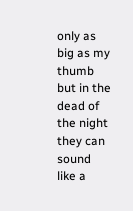only as big as my thumb but in the dead of the night they can sound like a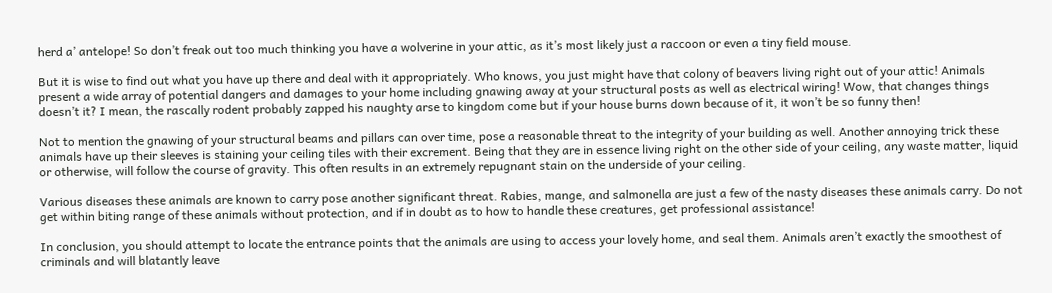herd a’ antelope! So don’t freak out too much thinking you have a wolverine in your attic, as it’s most likely just a raccoon or even a tiny field mouse.

But it is wise to find out what you have up there and deal with it appropriately. Who knows, you just might have that colony of beavers living right out of your attic! Animals present a wide array of potential dangers and damages to your home including gnawing away at your structural posts as well as electrical wiring! Wow, that changes things doesn’t it? I mean, the rascally rodent probably zapped his naughty arse to kingdom come but if your house burns down because of it, it won’t be so funny then!

Not to mention the gnawing of your structural beams and pillars can over time, pose a reasonable threat to the integrity of your building as well. Another annoying trick these animals have up their sleeves is staining your ceiling tiles with their excrement. Being that they are in essence living right on the other side of your ceiling, any waste matter, liquid or otherwise, will follow the course of gravity. This often results in an extremely repugnant stain on the underside of your ceiling.

Various diseases these animals are known to carry pose another significant threat. Rabies, mange, and salmonella are just a few of the nasty diseases these animals carry. Do not get within biting range of these animals without protection, and if in doubt as to how to handle these creatures, get professional assistance!

In conclusion, you should attempt to locate the entrance points that the animals are using to access your lovely home, and seal them. Animals aren’t exactly the smoothest of criminals and will blatantly leave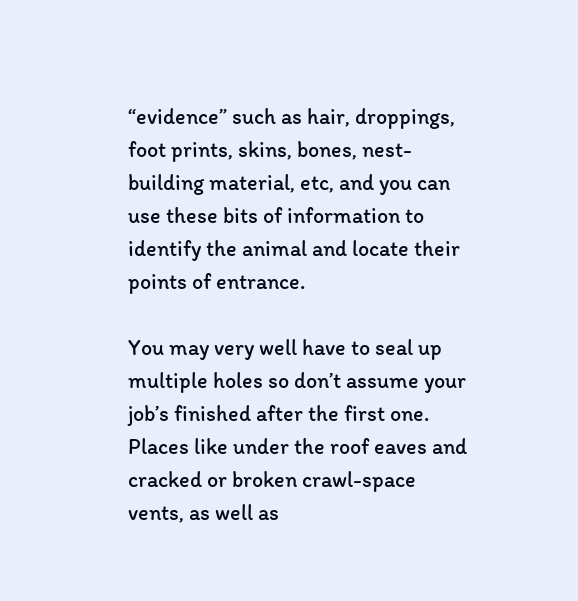“evidence” such as hair, droppings, foot prints, skins, bones, nest-building material, etc, and you can use these bits of information to identify the animal and locate their points of entrance.

You may very well have to seal up multiple holes so don’t assume your job’s finished after the first one. Places like under the roof eaves and cracked or broken crawl-space vents, as well as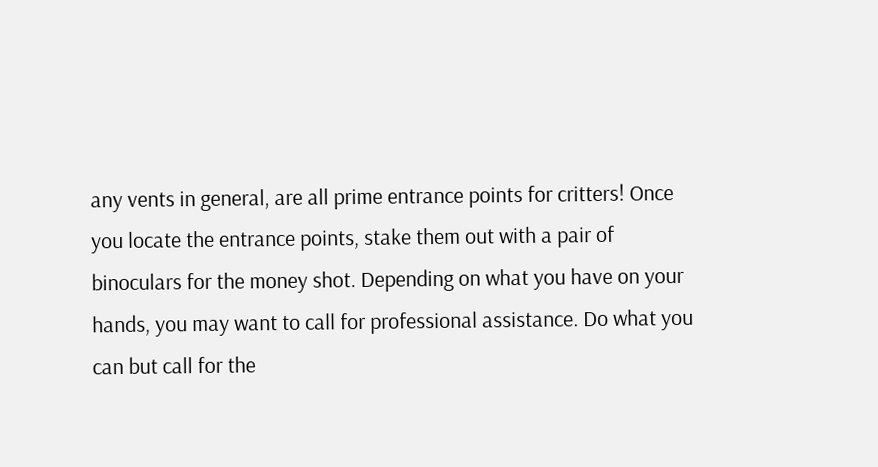any vents in general, are all prime entrance points for critters! Once you locate the entrance points, stake them out with a pair of binoculars for the money shot. Depending on what you have on your hands, you may want to call for professional assistance. Do what you can but call for the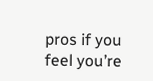pros if you feel you’re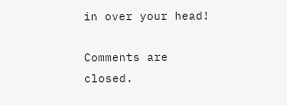in over your head!

Comments are closed.